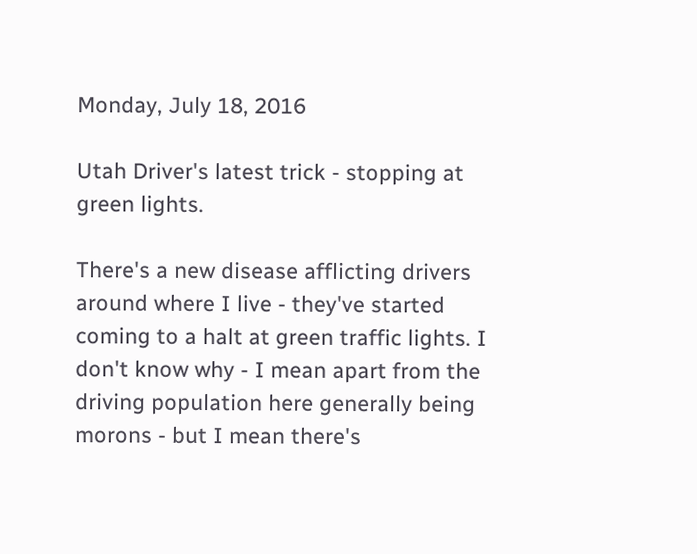Monday, July 18, 2016

Utah Driver's latest trick - stopping at green lights.

There's a new disease afflicting drivers around where I live - they've started coming to a halt at green traffic lights. I don't know why - I mean apart from the driving population here generally being morons - but I mean there's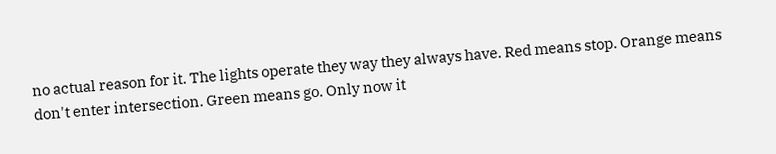no actual reason for it. The lights operate they way they always have. Red means stop. Orange means don't enter intersection. Green means go. Only now it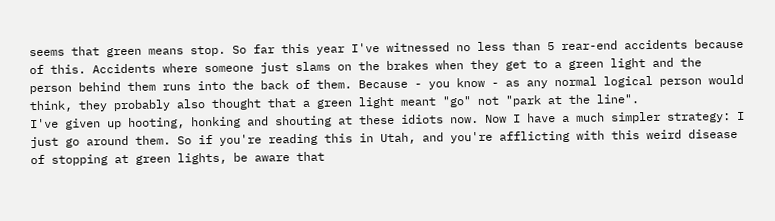seems that green means stop. So far this year I've witnessed no less than 5 rear-end accidents because of this. Accidents where someone just slams on the brakes when they get to a green light and the person behind them runs into the back of them. Because - you know - as any normal logical person would think, they probably also thought that a green light meant "go" not "park at the line".
I've given up hooting, honking and shouting at these idiots now. Now I have a much simpler strategy: I just go around them. So if you're reading this in Utah, and you're afflicting with this weird disease of stopping at green lights, be aware that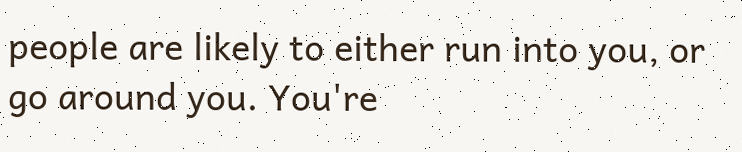people are likely to either run into you, or go around you. You're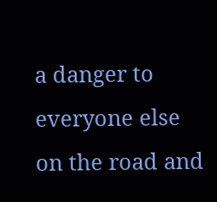a danger to everyone else on the road and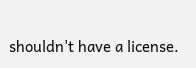shouldn't have a license.